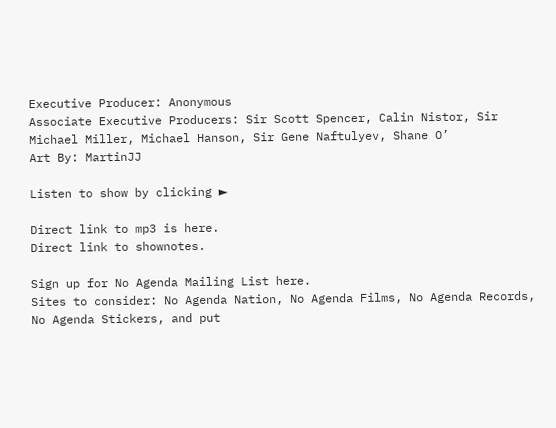Executive Producer: Anonymous
Associate Executive Producers: Sir Scott Spencer, Calin Nistor, Sir Michael Miller, Michael Hanson, Sir Gene Naftulyev, Shane O’
Art By: MartinJJ

Listen to show by clicking ►

Direct link to mp3 is here.
Direct link to shownotes.

Sign up for No Agenda Mailing List here.
Sites to consider: No Agenda Nation, No Agenda Films, No Agenda Records, No Agenda Stickers, and put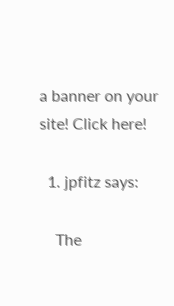a banner on your site! Click here!

  1. jpfitz says:

    The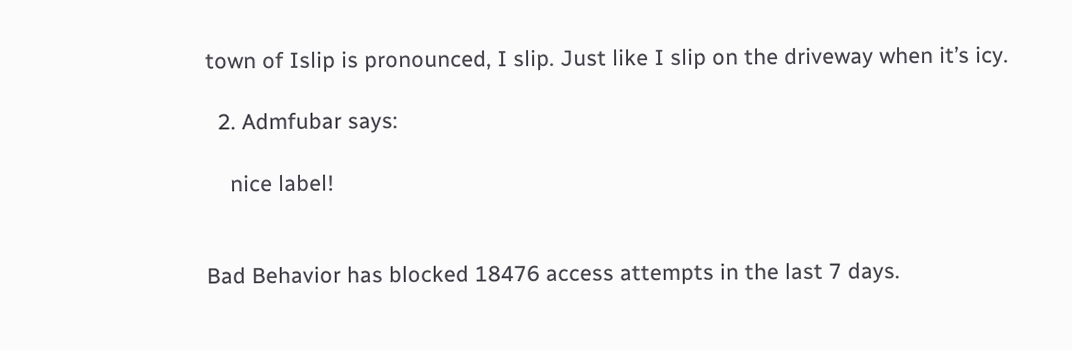town of Islip is pronounced, I slip. Just like I slip on the driveway when it’s icy.

  2. Admfubar says:

    nice label!


Bad Behavior has blocked 18476 access attempts in the last 7 days.